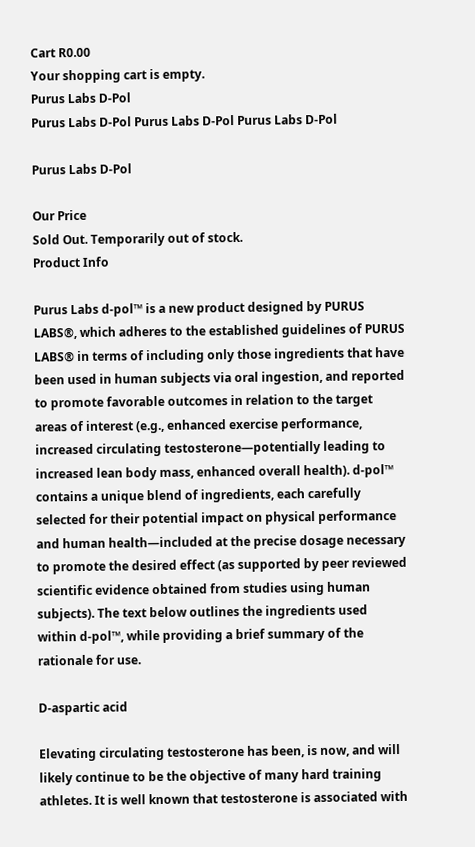Cart R0.00
Your shopping cart is empty.
Purus Labs D-Pol
Purus Labs D-Pol Purus Labs D-Pol Purus Labs D-Pol

Purus Labs D-Pol

Our Price
Sold Out. Temporarily out of stock.
Product Info

Purus Labs d-pol™ is a new product designed by PURUS LABS®, which adheres to the established guidelines of PURUS LABS® in terms of including only those ingredients that have been used in human subjects via oral ingestion, and reported to promote favorable outcomes in relation to the target areas of interest (e.g., enhanced exercise performance, increased circulating testosterone—potentially leading to increased lean body mass, enhanced overall health). d-pol™ contains a unique blend of ingredients, each carefully selected for their potential impact on physical performance and human health—included at the precise dosage necessary to promote the desired effect (as supported by peer reviewed scientific evidence obtained from studies using human subjects). The text below outlines the ingredients used within d-pol™, while providing a brief summary of the rationale for use.

D-aspartic acid

Elevating circulating testosterone has been, is now, and will likely continue to be the objective of many hard training athletes. It is well known that testosterone is associated with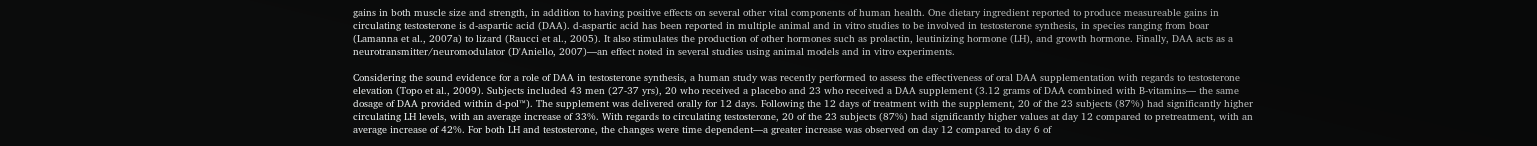gains in both muscle size and strength, in addition to having positive effects on several other vital components of human health. One dietary ingredient reported to produce measureable gains in circulating testosterone is d-aspartic acid (DAA). d-aspartic acid has been reported in multiple animal and in vitro studies to be involved in testosterone synthesis, in species ranging from boar (Lamanna et al., 2007a) to lizard (Raucci et al., 2005). It also stimulates the production of other hormones such as prolactin, leutinizing hormone (LH), and growth hormone. Finally, DAA acts as a neurotransmitter/neuromodulator (D'Aniello, 2007)—an effect noted in several studies using animal models and in vitro experiments.

Considering the sound evidence for a role of DAA in testosterone synthesis, a human study was recently performed to assess the effectiveness of oral DAA supplementation with regards to testosterone elevation (Topo et al., 2009). Subjects included 43 men (27-37 yrs), 20 who received a placebo and 23 who received a DAA supplement (3.12 grams of DAA combined with B-vitamins— the same dosage of DAA provided within d-pol™). The supplement was delivered orally for 12 days. Following the 12 days of treatment with the supplement, 20 of the 23 subjects (87%) had significantly higher circulating LH levels, with an average increase of 33%. With regards to circulating testosterone, 20 of the 23 subjects (87%) had significantly higher values at day 12 compared to pretreatment, with an average increase of 42%. For both LH and testosterone, the changes were time dependent—a greater increase was observed on day 12 compared to day 6 of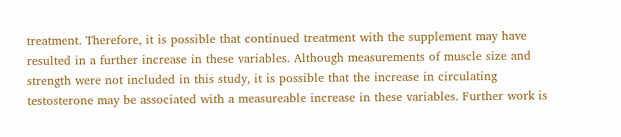treatment. Therefore, it is possible that continued treatment with the supplement may have resulted in a further increase in these variables. Although measurements of muscle size and strength were not included in this study, it is possible that the increase in circulating testosterone may be associated with a measureable increase in these variables. Further work is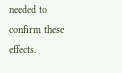needed to confirm these effects.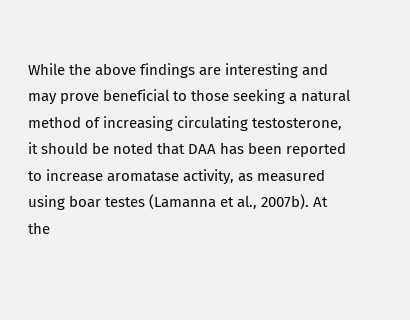While the above findings are interesting and may prove beneficial to those seeking a natural method of increasing circulating testosterone, it should be noted that DAA has been reported to increase aromatase activity, as measured using boar testes (Lamanna et al., 2007b). At the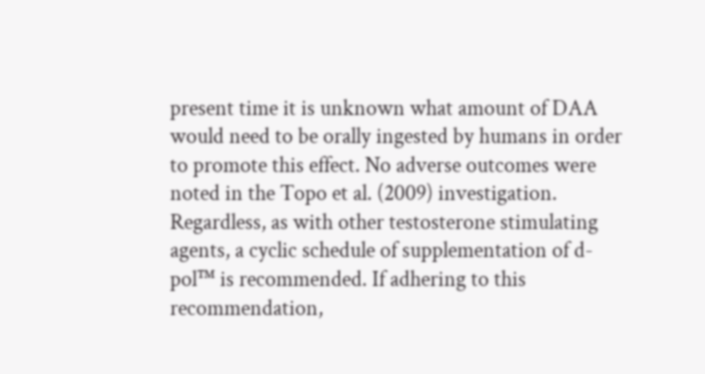present time it is unknown what amount of DAA would need to be orally ingested by humans in order to promote this effect. No adverse outcomes were noted in the Topo et al. (2009) investigation. Regardless, as with other testosterone stimulating agents, a cyclic schedule of supplementation of d-pol™ is recommended. If adhering to this recommendation,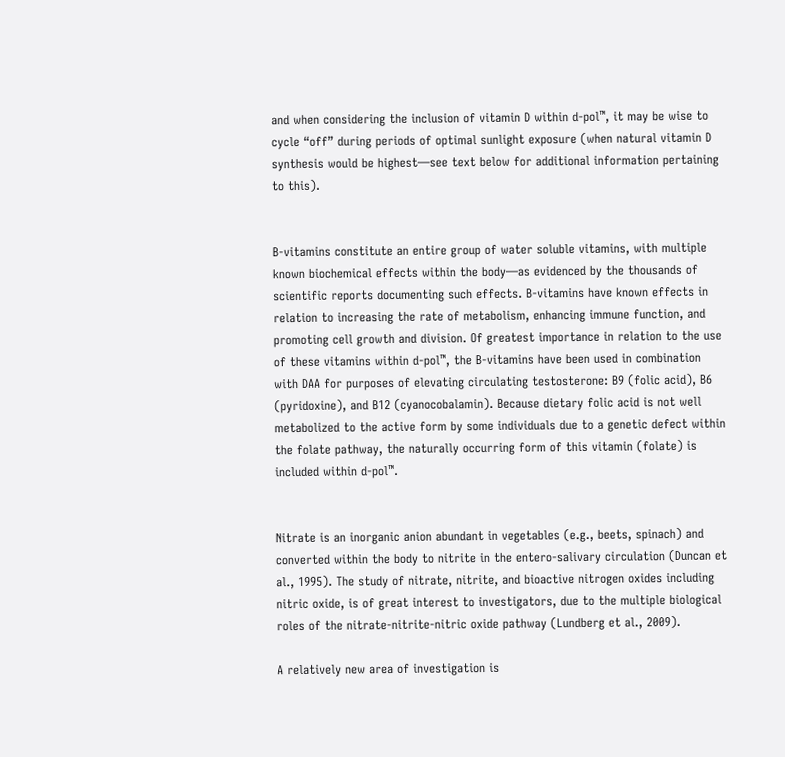and when considering the inclusion of vitamin D within d-pol™, it may be wise to cycle “off” during periods of optimal sunlight exposure (when natural vitamin D synthesis would be highest—see text below for additional information pertaining to this).


B-vitamins constitute an entire group of water soluble vitamins, with multiple known biochemical effects within the body—as evidenced by the thousands of scientific reports documenting such effects. B-vitamins have known effects in relation to increasing the rate of metabolism, enhancing immune function, and promoting cell growth and division. Of greatest importance in relation to the use of these vitamins within d-pol™, the B-vitamins have been used in combination with DAA for purposes of elevating circulating testosterone: B9 (folic acid), B6 (pyridoxine), and B12 (cyanocobalamin). Because dietary folic acid is not well metabolized to the active form by some individuals due to a genetic defect within the folate pathway, the naturally occurring form of this vitamin (folate) is included within d-pol™.


Nitrate is an inorganic anion abundant in vegetables (e.g., beets, spinach) and converted within the body to nitrite in the entero-salivary circulation (Duncan et al., 1995). The study of nitrate, nitrite, and bioactive nitrogen oxides including nitric oxide, is of great interest to investigators, due to the multiple biological roles of the nitrate-nitrite-nitric oxide pathway (Lundberg et al., 2009).

A relatively new area of investigation is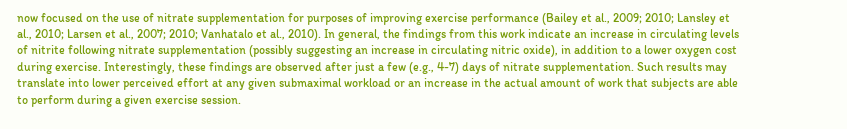now focused on the use of nitrate supplementation for purposes of improving exercise performance (Bailey et al., 2009; 2010; Lansley et al., 2010; Larsen et al., 2007; 2010; Vanhatalo et al., 2010). In general, the findings from this work indicate an increase in circulating levels of nitrite following nitrate supplementation (possibly suggesting an increase in circulating nitric oxide), in addition to a lower oxygen cost during exercise. Interestingly, these findings are observed after just a few (e.g., 4-7) days of nitrate supplementation. Such results may translate into lower perceived effort at any given submaximal workload or an increase in the actual amount of work that subjects are able to perform during a given exercise session.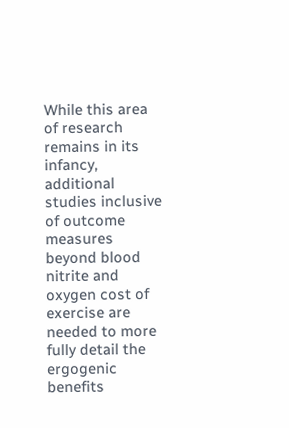While this area of research remains in its infancy, additional studies inclusive of outcome measures beyond blood nitrite and oxygen cost of exercise are needed to more fully detail the ergogenic benefits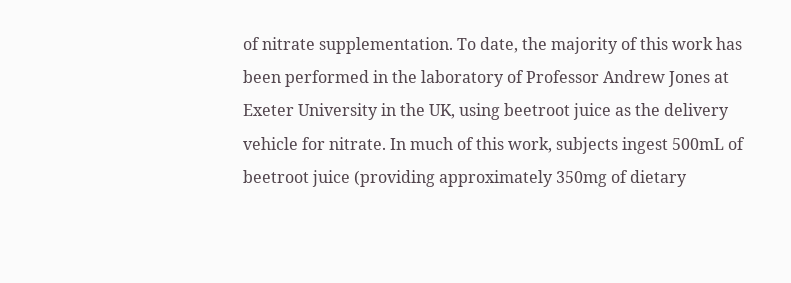of nitrate supplementation. To date, the majority of this work has been performed in the laboratory of Professor Andrew Jones at Exeter University in the UK, using beetroot juice as the delivery vehicle for nitrate. In much of this work, subjects ingest 500mL of beetroot juice (providing approximately 350mg of dietary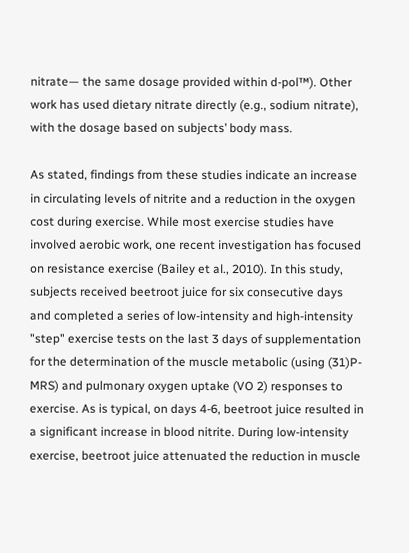nitrate— the same dosage provided within d-pol™). Other work has used dietary nitrate directly (e.g., sodium nitrate), with the dosage based on subjects’ body mass.

As stated, findings from these studies indicate an increase in circulating levels of nitrite and a reduction in the oxygen cost during exercise. While most exercise studies have involved aerobic work, one recent investigation has focused on resistance exercise (Bailey et al., 2010). In this study, subjects received beetroot juice for six consecutive days and completed a series of low-intensity and high-intensity "step" exercise tests on the last 3 days of supplementation for the determination of the muscle metabolic (using (31)P-MRS) and pulmonary oxygen uptake (VO 2) responses to exercise. As is typical, on days 4-6, beetroot juice resulted in a significant increase in blood nitrite. During low-intensity exercise, beetroot juice attenuated the reduction in muscle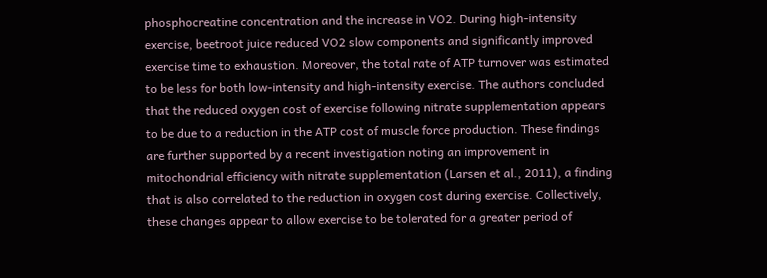phosphocreatine concentration and the increase in VO2. During high-intensity exercise, beetroot juice reduced VO2 slow components and significantly improved exercise time to exhaustion. Moreover, the total rate of ATP turnover was estimated to be less for both low-intensity and high-intensity exercise. The authors concluded that the reduced oxygen cost of exercise following nitrate supplementation appears to be due to a reduction in the ATP cost of muscle force production. These findings are further supported by a recent investigation noting an improvement in mitochondrial efficiency with nitrate supplementation (Larsen et al., 2011), a finding that is also correlated to the reduction in oxygen cost during exercise. Collectively, these changes appear to allow exercise to be tolerated for a greater period of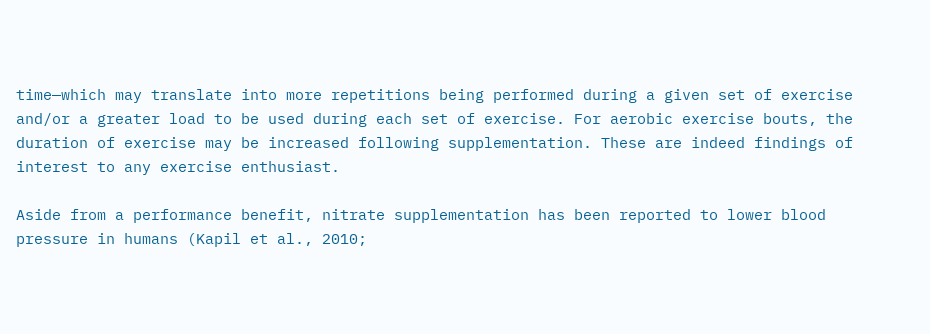time—which may translate into more repetitions being performed during a given set of exercise and/or a greater load to be used during each set of exercise. For aerobic exercise bouts, the duration of exercise may be increased following supplementation. These are indeed findings of interest to any exercise enthusiast.

Aside from a performance benefit, nitrate supplementation has been reported to lower blood pressure in humans (Kapil et al., 2010;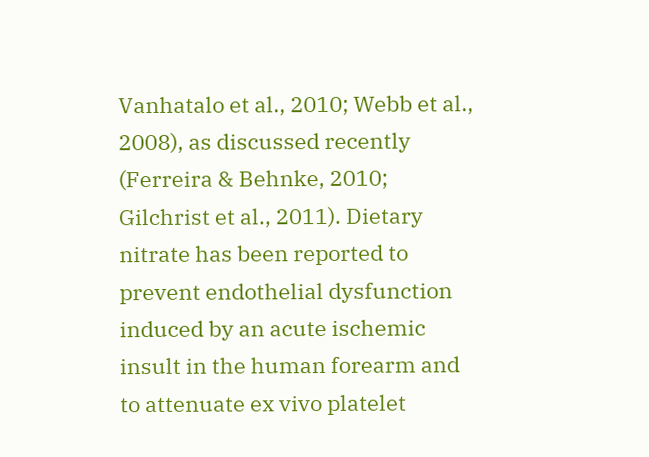Vanhatalo et al., 2010; Webb et al., 2008), as discussed recently (Ferreira & Behnke, 2010; Gilchrist et al., 2011). Dietary nitrate has been reported to prevent endothelial dysfunction induced by an acute ischemic insult in the human forearm and to attenuate ex vivo platelet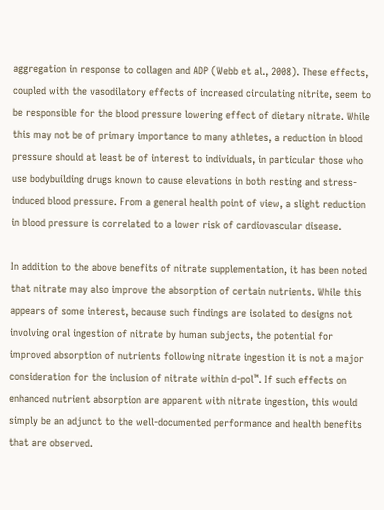aggregation in response to collagen and ADP (Webb et al., 2008). These effects, coupled with the vasodilatory effects of increased circulating nitrite, seem to be responsible for the blood pressure lowering effect of dietary nitrate. While this may not be of primary importance to many athletes, a reduction in blood pressure should at least be of interest to individuals, in particular those who use bodybuilding drugs known to cause elevations in both resting and stress-induced blood pressure. From a general health point of view, a slight reduction in blood pressure is correlated to a lower risk of cardiovascular disease.

In addition to the above benefits of nitrate supplementation, it has been noted that nitrate may also improve the absorption of certain nutrients. While this appears of some interest, because such findings are isolated to designs not involving oral ingestion of nitrate by human subjects, the potential for improved absorption of nutrients following nitrate ingestion it is not a major consideration for the inclusion of nitrate within d-pol™. If such effects on enhanced nutrient absorption are apparent with nitrate ingestion, this would simply be an adjunct to the well-documented performance and health benefits that are observed.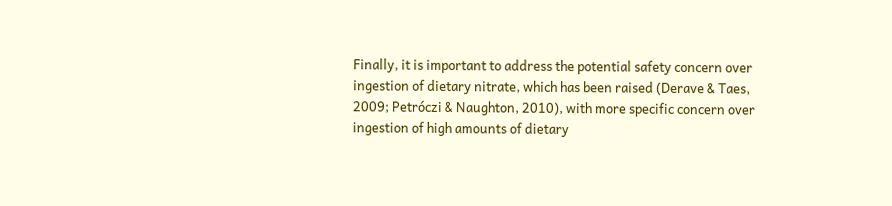Finally, it is important to address the potential safety concern over ingestion of dietary nitrate, which has been raised (Derave & Taes, 2009; Petróczi & Naughton, 2010), with more specific concern over ingestion of high amounts of dietary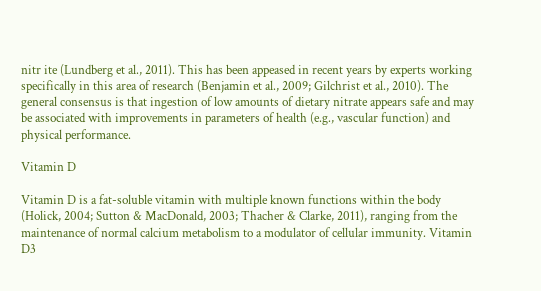nitr ite (Lundberg et al., 2011). This has been appeased in recent years by experts working specifically in this area of research (Benjamin et al., 2009; Gilchrist et al., 2010). The general consensus is that ingestion of low amounts of dietary nitrate appears safe and may be associated with improvements in parameters of health (e.g., vascular function) and physical performance.

Vitamin D

Vitamin D is a fat-soluble vitamin with multiple known functions within the body (Holick, 2004; Sutton & MacDonald, 2003; Thacher & Clarke, 2011), ranging from the maintenance of normal calcium metabolism to a modulator of cellular immunity. Vitamin D3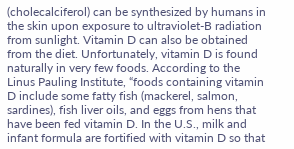(cholecalciferol) can be synthesized by humans in the skin upon exposure to ultraviolet-B radiation from sunlight. Vitamin D can also be obtained from the diet. Unfortunately, vitamin D is found naturally in very few foods. According to the Linus Pauling Institute, “foods containing vitamin D include some fatty fish (mackerel, salmon, sardines), fish liver oils, and eggs from hens that have been fed vitamin D. In the U.S., milk and infant formula are fortified with vitamin D so that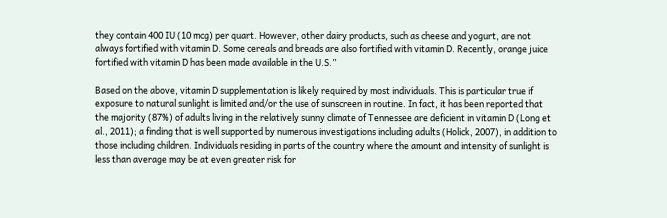they contain 400 IU (10 mcg) per quart. However, other dairy products, such as cheese and yogurt, are not always fortified with vitamin D. Some cereals and breads are also fortified with vitamin D. Recently, orange juice fortified with vitamin D has been made available in the U.S.”

Based on the above, vitamin D supplementation is likely required by most individuals. This is particular true if exposure to natural sunlight is limited and/or the use of sunscreen in routine. In fact, it has been reported that the majority (87%) of adults living in the relatively sunny climate of Tennessee are deficient in vitamin D (Long et al., 2011); a finding that is well supported by numerous investigations including adults (Holick, 2007), in addition to those including children. Individuals residing in parts of the country where the amount and intensity of sunlight is less than average may be at even greater risk for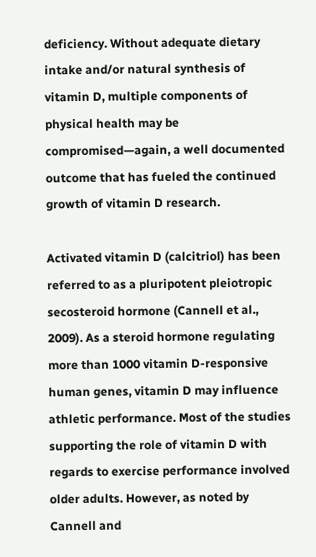deficiency. Without adequate dietary intake and/or natural synthesis of vitamin D, multiple components of physical health may be compromised—again, a well documented outcome that has fueled the continued growth of vitamin D research.

Activated vitamin D (calcitriol) has been referred to as a pluripotent pleiotropic secosteroid hormone (Cannell et al., 2009). As a steroid hormone regulating more than 1000 vitamin D-responsive human genes, vitamin D may influence athletic performance. Most of the studies supporting the role of vitamin D with regards to exercise performance involved older adults. However, as noted by Cannell and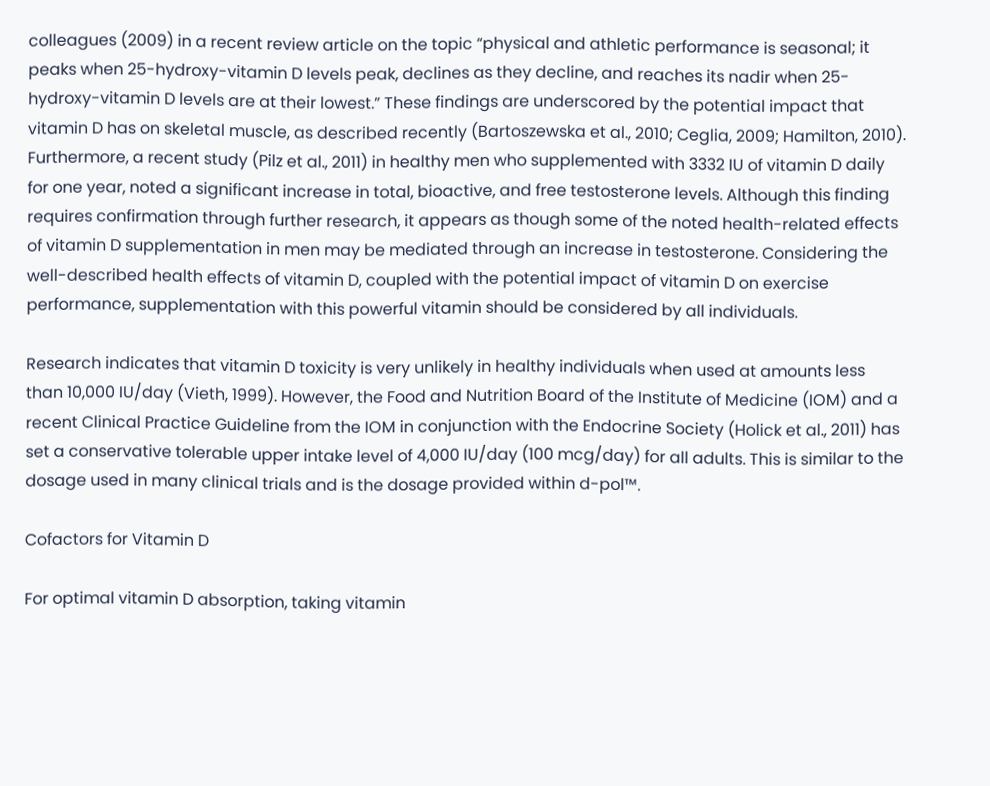colleagues (2009) in a recent review article on the topic “physical and athletic performance is seasonal; it peaks when 25-hydroxy-vitamin D levels peak, declines as they decline, and reaches its nadir when 25-hydroxy-vitamin D levels are at their lowest.” These findings are underscored by the potential impact that vitamin D has on skeletal muscle, as described recently (Bartoszewska et al., 2010; Ceglia, 2009; Hamilton, 2010). Furthermore, a recent study (Pilz et al., 2011) in healthy men who supplemented with 3332 IU of vitamin D daily for one year, noted a significant increase in total, bioactive, and free testosterone levels. Although this finding requires confirmation through further research, it appears as though some of the noted health-related effects of vitamin D supplementation in men may be mediated through an increase in testosterone. Considering the well-described health effects of vitamin D, coupled with the potential impact of vitamin D on exercise performance, supplementation with this powerful vitamin should be considered by all individuals.

Research indicates that vitamin D toxicity is very unlikely in healthy individuals when used at amounts less than 10,000 IU/day (Vieth, 1999). However, the Food and Nutrition Board of the Institute of Medicine (IOM) and a recent Clinical Practice Guideline from the IOM in conjunction with the Endocrine Society (Holick et al., 2011) has set a conservative tolerable upper intake level of 4,000 IU/day (100 mcg/day) for all adults. This is similar to the dosage used in many clinical trials and is the dosage provided within d-pol™.

Cofactors for Vitamin D

For optimal vitamin D absorption, taking vitamin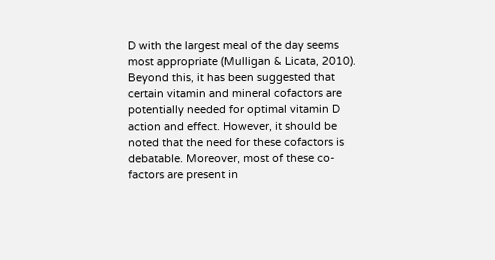D with the largest meal of the day seems most appropriate (Mulligan & Licata, 2010). Beyond this, it has been suggested that certain vitamin and mineral cofactors are potentially needed for optimal vitamin D action and effect. However, it should be noted that the need for these cofactors is debatable. Moreover, most of these co-factors are present in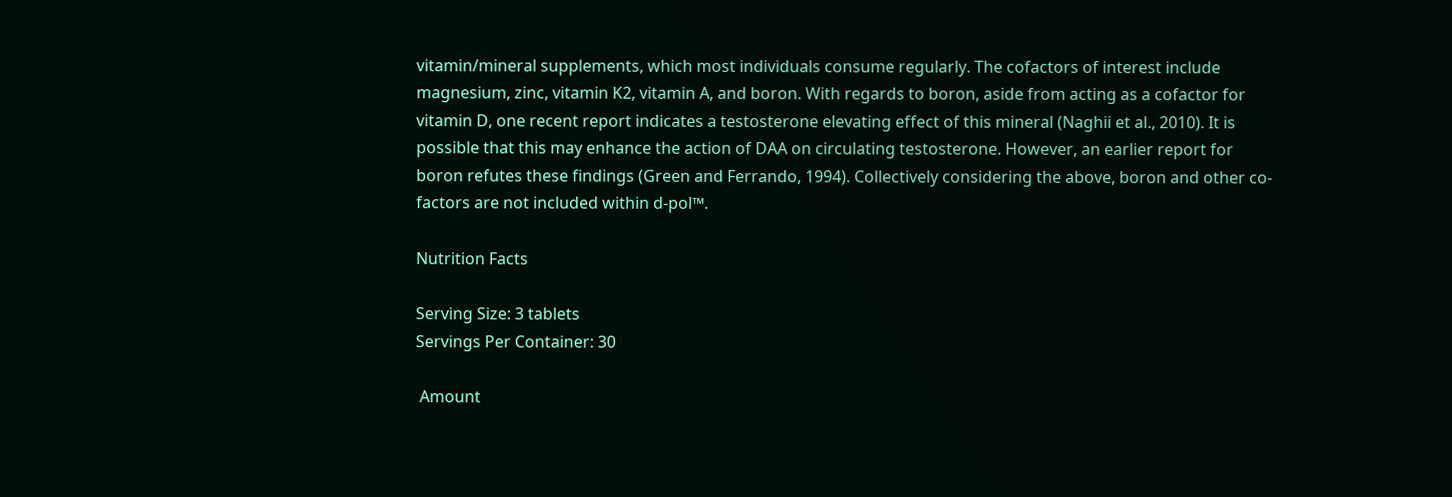vitamin/mineral supplements, which most individuals consume regularly. The cofactors of interest include magnesium, zinc, vitamin K2, vitamin A, and boron. With regards to boron, aside from acting as a cofactor for vitamin D, one recent report indicates a testosterone elevating effect of this mineral (Naghii et al., 2010). It is possible that this may enhance the action of DAA on circulating testosterone. However, an earlier report for boron refutes these findings (Green and Ferrando, 1994). Collectively considering the above, boron and other co-factors are not included within d-pol™.

Nutrition Facts

Serving Size: 3 tablets
Servings Per Container: 30

 Amount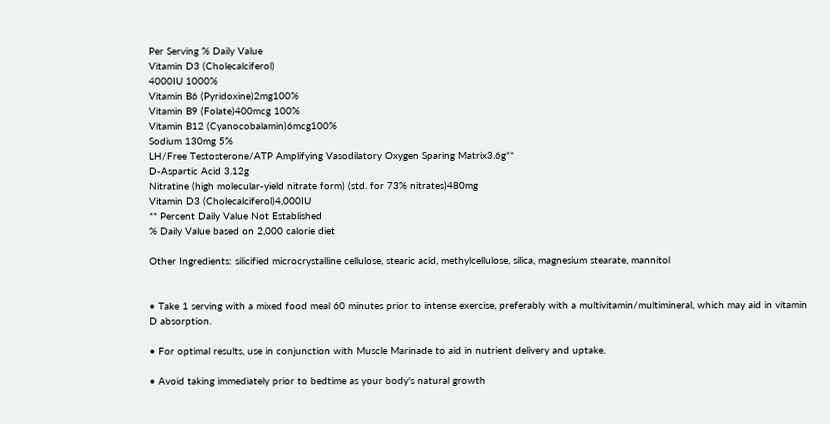Per Serving % Daily Value
Vitamin D3 (Cholecalciferol)
4000IU 1000%
Vitamin B6 (Pyridoxine)2mg100%
Vitamin B9 (Folate)400mcg 100%
Vitamin B12 (Cyanocobalamin)6mcg100%
Sodium 130mg 5%
LH/Free Testosterone/ATP Amplifying Vasodilatory Oxygen Sparing Matrix3.6g**
D-Aspartic Acid 3.12g
Nitratine (high molecular-yield nitrate form) (std. for 73% nitrates)480mg
Vitamin D3 (Cholecalciferol)4,000IU
** Percent Daily Value Not Established
% Daily Value based on 2,000 calorie diet

Other Ingredients: silicified microcrystalline cellulose, stearic acid, methylcellulose, silica, magnesium stearate, mannitol


• Take 1 serving with a mixed food meal 60 minutes prior to intense exercise, preferably with a multivitamin/multimineral, which may aid in vitamin D absorption.

• For optimal results, use in conjunction with Muscle Marinade to aid in nutrient delivery and uptake.

• Avoid taking immediately prior to bedtime as your body's natural growth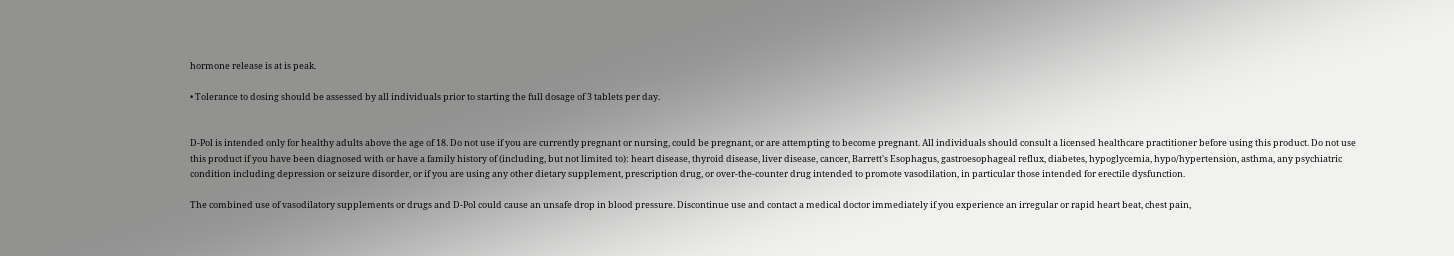hormone release is at is peak.

• Tolerance to dosing should be assessed by all individuals prior to starting the full dosage of 3 tablets per day.


D-Pol is intended only for healthy adults above the age of 18. Do not use if you are currently pregnant or nursing, could be pregnant, or are attempting to become pregnant. All individuals should consult a licensed healthcare practitioner before using this product. Do not use this product if you have been diagnosed with or have a family history of (including, but not limited to): heart disease, thyroid disease, liver disease, cancer, Barrett's Esophagus, gastroesophageal reflux, diabetes, hypoglycemia, hypo/hypertension, asthma, any psychiatric condition including depression or seizure disorder, or if you are using any other dietary supplement, prescription drug, or over-the-counter drug intended to promote vasodilation, in particular those intended for erectile dysfunction.

The combined use of vasodilatory supplements or drugs and D-Pol could cause an unsafe drop in blood pressure. Discontinue use and contact a medical doctor immediately if you experience an irregular or rapid heart beat, chest pain,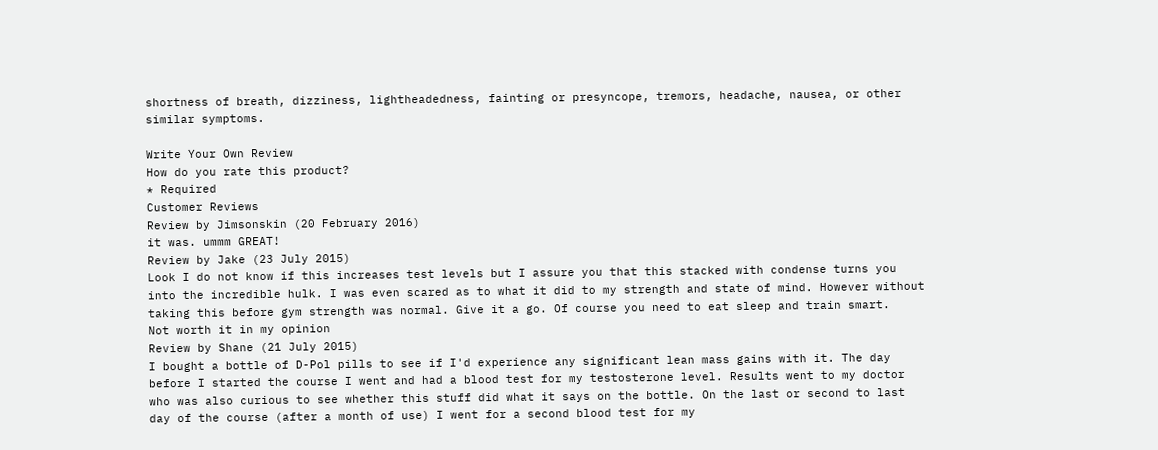shortness of breath, dizziness, lightheadedness, fainting or presyncope, tremors, headache, nausea, or other similar symptoms.

Write Your Own Review
How do you rate this product?
* Required
Customer Reviews
Review by Jimsonskin (20 February 2016)
it was. ummm GREAT!
Review by Jake (23 July 2015)
Look I do not know if this increases test levels but I assure you that this stacked with condense turns you into the incredible hulk. I was even scared as to what it did to my strength and state of mind. However without taking this before gym strength was normal. Give it a go. Of course you need to eat sleep and train smart.
Not worth it in my opinion
Review by Shane (21 July 2015)
I bought a bottle of D-Pol pills to see if I'd experience any significant lean mass gains with it. The day before I started the course I went and had a blood test for my testosterone level. Results went to my doctor who was also curious to see whether this stuff did what it says on the bottle. On the last or second to last day of the course (after a month of use) I went for a second blood test for my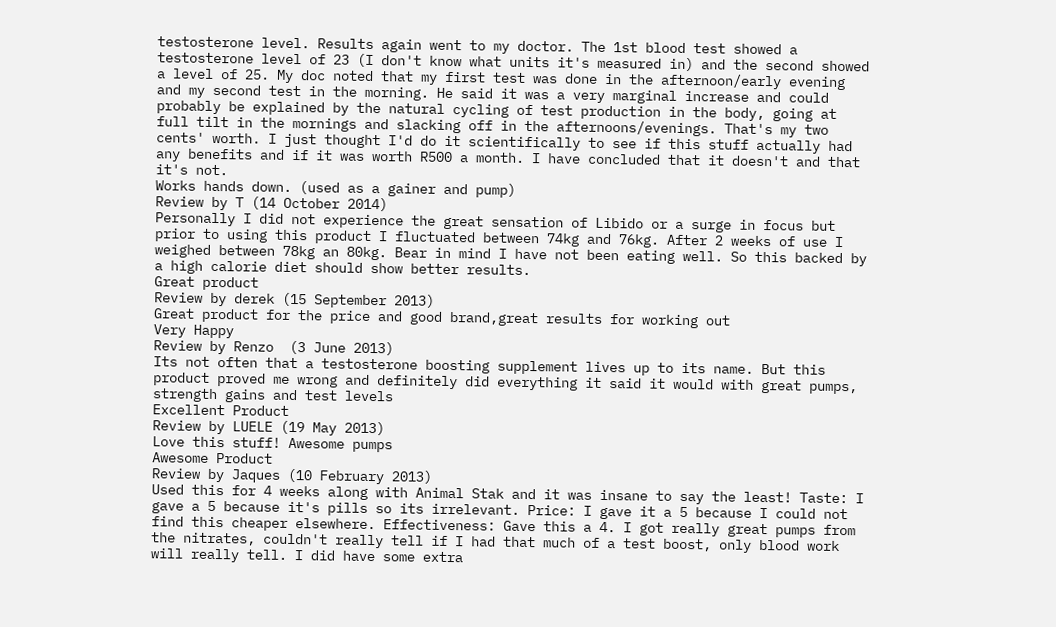testosterone level. Results again went to my doctor. The 1st blood test showed a testosterone level of 23 (I don't know what units it's measured in) and the second showed a level of 25. My doc noted that my first test was done in the afternoon/early evening and my second test in the morning. He said it was a very marginal increase and could probably be explained by the natural cycling of test production in the body, going at full tilt in the mornings and slacking off in the afternoons/evenings. That's my two cents' worth. I just thought I'd do it scientifically to see if this stuff actually had any benefits and if it was worth R500 a month. I have concluded that it doesn't and that it's not.
Works hands down. (used as a gainer and pump)
Review by T (14 October 2014)
Personally I did not experience the great sensation of Libido or a surge in focus but prior to using this product I fluctuated between 74kg and 76kg. After 2 weeks of use I weighed between 78kg an 80kg. Bear in mind I have not been eating well. So this backed by a high calorie diet should show better results.
Great product
Review by derek (15 September 2013)
Great product for the price and good brand,great results for working out
Very Happy
Review by Renzo  (3 June 2013)
Its not often that a testosterone boosting supplement lives up to its name. But this product proved me wrong and definitely did everything it said it would with great pumps, strength gains and test levels
Excellent Product
Review by LUELE (19 May 2013)
Love this stuff! Awesome pumps
Awesome Product
Review by Jaques (10 February 2013)
Used this for 4 weeks along with Animal Stak and it was insane to say the least! Taste: I gave a 5 because it's pills so its irrelevant. Price: I gave it a 5 because I could not find this cheaper elsewhere. Effectiveness: Gave this a 4. I got really great pumps from the nitrates, couldn't really tell if I had that much of a test boost, only blood work will really tell. I did have some extra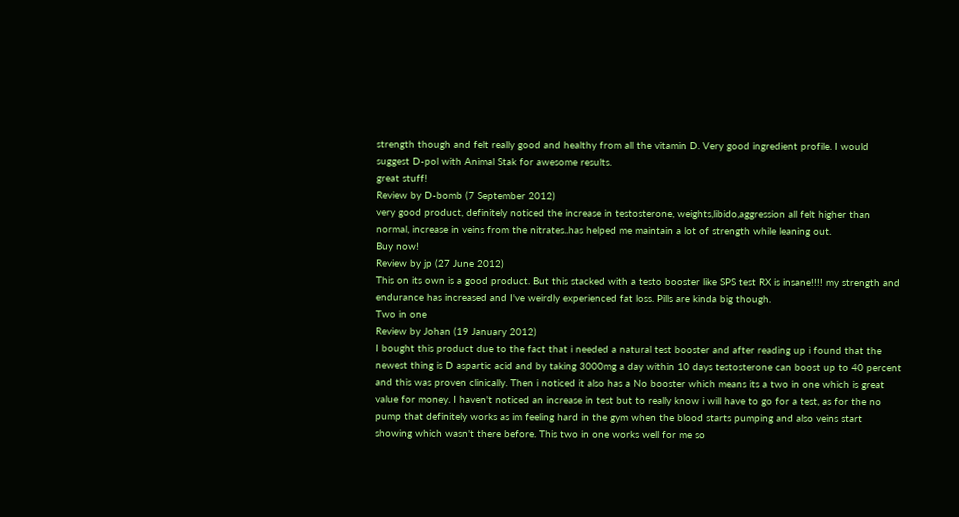strength though and felt really good and healthy from all the vitamin D. Very good ingredient profile. I would suggest D-pol with Animal Stak for awesome results.
great stuff!
Review by D-bomb (7 September 2012)
very good product, definitely noticed the increase in testosterone, weights,libido,aggression all felt higher than normal, increase in veins from the nitrates..has helped me maintain a lot of strength while leaning out.
Buy now!
Review by jp (27 June 2012)
This on its own is a good product. But this stacked with a testo booster like SPS test RX is insane!!!! my strength and endurance has increased and I've weirdly experienced fat loss. Pills are kinda big though.
Two in one
Review by Johan (19 January 2012)
I bought this product due to the fact that i needed a natural test booster and after reading up i found that the newest thing is D aspartic acid and by taking 3000mg a day within 10 days testosterone can boost up to 40 percent and this was proven clinically. Then i noticed it also has a No booster which means its a two in one which is great value for money. I haven't noticed an increase in test but to really know i will have to go for a test, as for the no pump that definitely works as im feeling hard in the gym when the blood starts pumping and also veins start showing which wasn't there before. This two in one works well for me so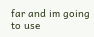far and im going to use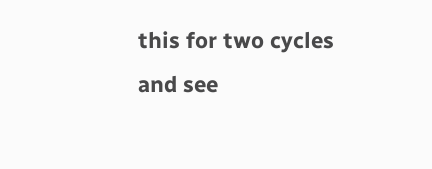this for two cycles and see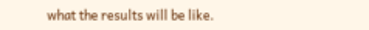what the results will be like.